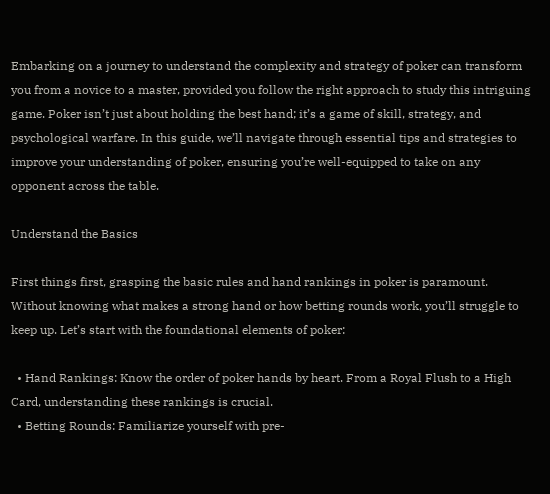Embarking on a journey to understand the complexity and strategy of poker can transform you from a novice to a master, provided you follow the right approach to study this intriguing game. Poker isn’t just about holding the best hand; it’s a game of skill, strategy, and psychological warfare. In this guide, we’ll navigate through essential tips and strategies to improve your understanding of poker, ensuring you’re well-equipped to take on any opponent across the table.

Understand the Basics

First things first, grasping the basic rules and hand rankings in poker is paramount. Without knowing what makes a strong hand or how betting rounds work, you’ll struggle to keep up. Let’s start with the foundational elements of poker:

  • Hand Rankings: Know the order of poker hands by heart. From a Royal Flush to a High Card, understanding these rankings is crucial.
  • Betting Rounds: Familiarize yourself with pre-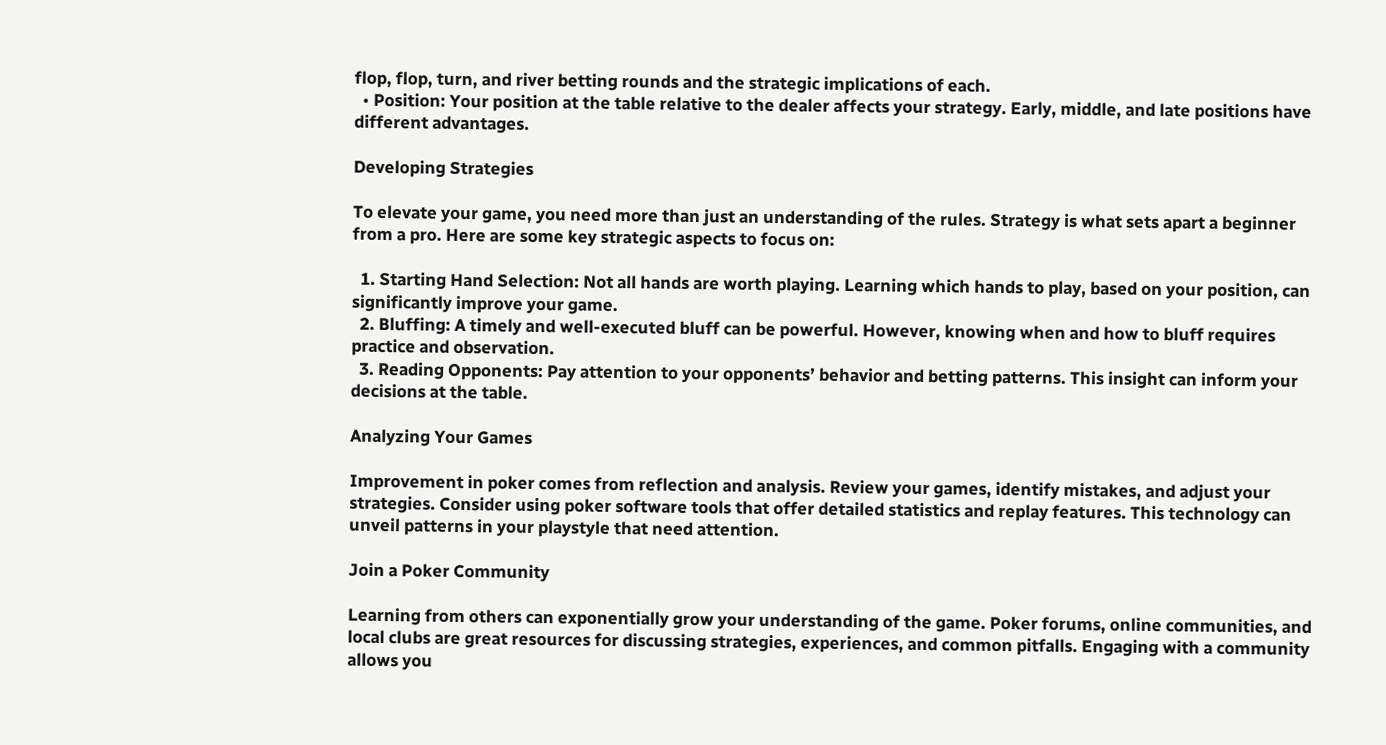flop, flop, turn, and river betting rounds and the strategic implications of each.
  • Position: Your position at the table relative to the dealer affects your strategy. Early, middle, and late positions have different advantages.

Developing Strategies

To elevate your game, you need more than just an understanding of the rules. Strategy is what sets apart a beginner from a pro. Here are some key strategic aspects to focus on:

  1. Starting Hand Selection: Not all hands are worth playing. Learning which hands to play, based on your position, can significantly improve your game.
  2. Bluffing: A timely and well-executed bluff can be powerful. However, knowing when and how to bluff requires practice and observation.
  3. Reading Opponents: Pay attention to your opponents’ behavior and betting patterns. This insight can inform your decisions at the table.

Analyzing Your Games

Improvement in poker comes from reflection and analysis. Review your games, identify mistakes, and adjust your strategies. Consider using poker software tools that offer detailed statistics and replay features. This technology can unveil patterns in your playstyle that need attention.

Join a Poker Community

Learning from others can exponentially grow your understanding of the game. Poker forums, online communities, and local clubs are great resources for discussing strategies, experiences, and common pitfalls. Engaging with a community allows you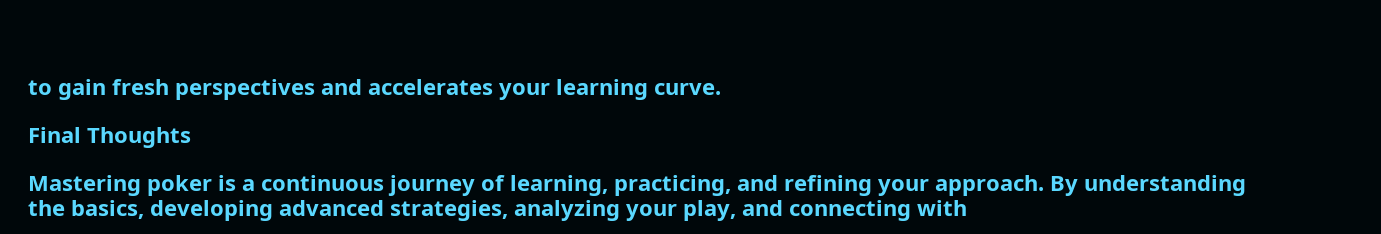to gain fresh perspectives and accelerates your learning curve.

Final Thoughts

Mastering poker is a continuous journey of learning, practicing, and refining your approach. By understanding the basics, developing advanced strategies, analyzing your play, and connecting with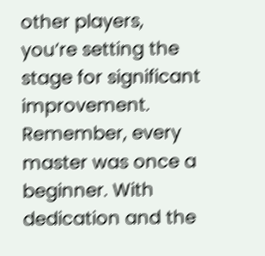other players, you’re setting the stage for significant improvement. Remember, every master was once a beginner. With dedication and the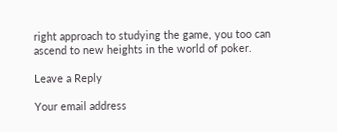right approach to studying the game, you too can ascend to new heights in the world of poker.

Leave a Reply

Your email address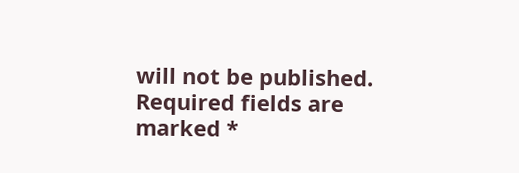will not be published. Required fields are marked *